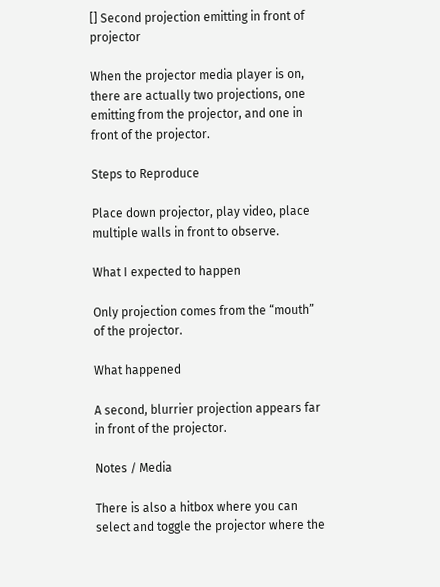[] Second projection emitting in front of projector

When the projector media player is on, there are actually two projections, one emitting from the projector, and one in front of the projector.

Steps to Reproduce

Place down projector, play video, place multiple walls in front to observe.

What I expected to happen

Only projection comes from the “mouth” of the projector.

What happened

A second, blurrier projection appears far in front of the projector.

Notes / Media

There is also a hitbox where you can select and toggle the projector where the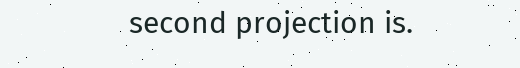second projection is.